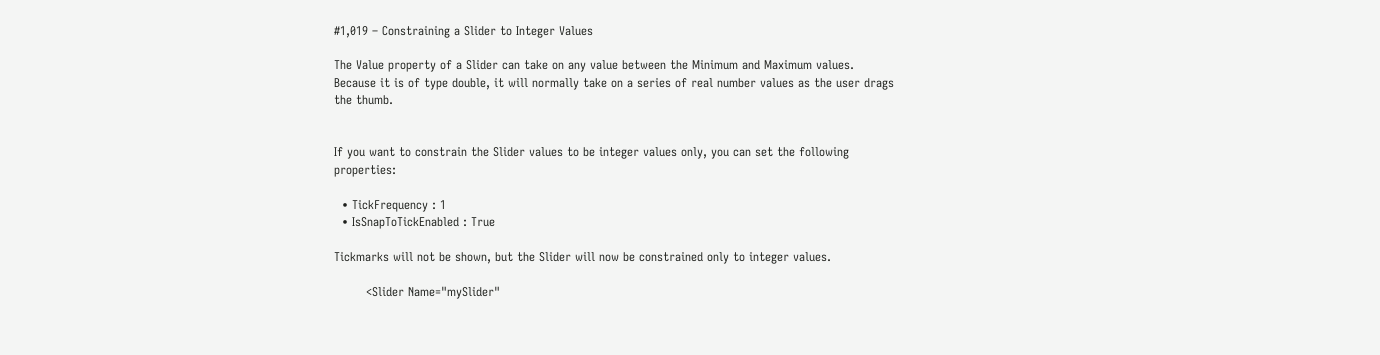#1,019 – Constraining a Slider to Integer Values

The Value property of a Slider can take on any value between the Minimum and Maximum values.  Because it is of type double, it will normally take on a series of real number values as the user drags the thumb.


If you want to constrain the Slider values to be integer values only, you can set the following properties:

  • TickFrequency : 1
  • IsSnapToTickEnabled : True

Tickmarks will not be shown, but the Slider will now be constrained only to integer values.

        <Slider Name="mySlider"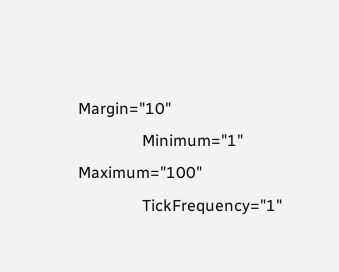Margin="10"
                Minimum="1" Maximum="100"
                TickFrequency="1"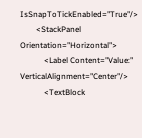IsSnapToTickEnabled="True"/>
        <StackPanel Orientation="Horizontal">
            <Label Content="Value:" VerticalAlignment="Center"/>
            <TextBlock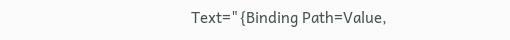Text="{Binding Path=Value,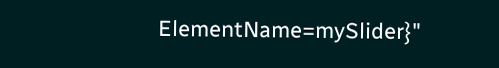ElementName=mySlider}"